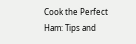Cook the Perfect Ham: Tips and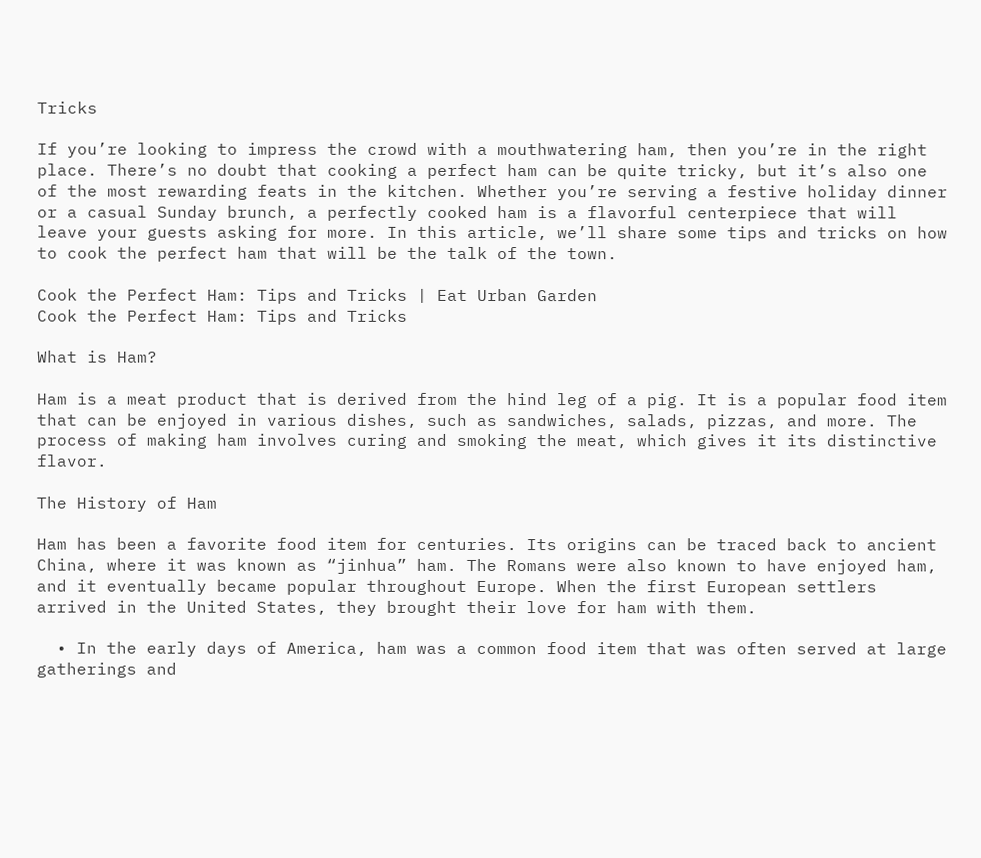Tricks

If you’re looking to impress the crowd with a mouthwatering ham, then you’re in the right place. There’s no doubt that cooking a perfect ham can be quite tricky, but it’s also one of the most rewarding feats in the kitchen. Whether you’re serving a festive holiday dinner or a casual Sunday brunch, a perfectly cooked ham is a flavorful centerpiece that will leave your guests asking for more. In this article, we’ll share some tips and tricks on how to cook the perfect ham that will be the talk of the town.

Cook the Perfect Ham: Tips and Tricks | Eat Urban Garden
Cook the Perfect Ham: Tips and Tricks

What is Ham?

Ham is a meat product that is derived from the hind leg of a pig. It is a popular food item that can be enjoyed in various dishes, such as sandwiches, salads, pizzas, and more. The process of making ham involves curing and smoking the meat, which gives it its distinctive flavor.

The History of Ham

Ham has been a favorite food item for centuries. Its origins can be traced back to ancient China, where it was known as “jinhua” ham. The Romans were also known to have enjoyed ham, and it eventually became popular throughout Europe. When the first European settlers arrived in the United States, they brought their love for ham with them.

  • In the early days of America, ham was a common food item that was often served at large gatherings and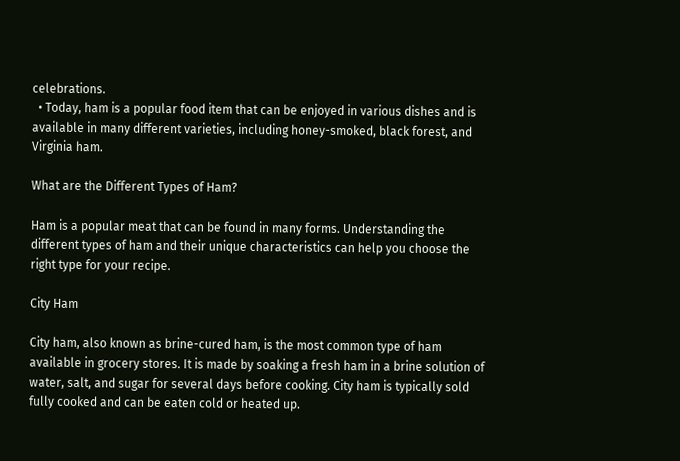celebrations.
  • Today, ham is a popular food item that can be enjoyed in various dishes and is available in many different varieties, including honey-smoked, black forest, and Virginia ham.

What are the Different Types of Ham?

Ham is a popular meat that can be found in many forms. Understanding the different types of ham and their unique characteristics can help you choose the right type for your recipe.

City Ham

City ham, also known as brine-cured ham, is the most common type of ham available in grocery stores. It is made by soaking a fresh ham in a brine solution of water, salt, and sugar for several days before cooking. City ham is typically sold fully cooked and can be eaten cold or heated up.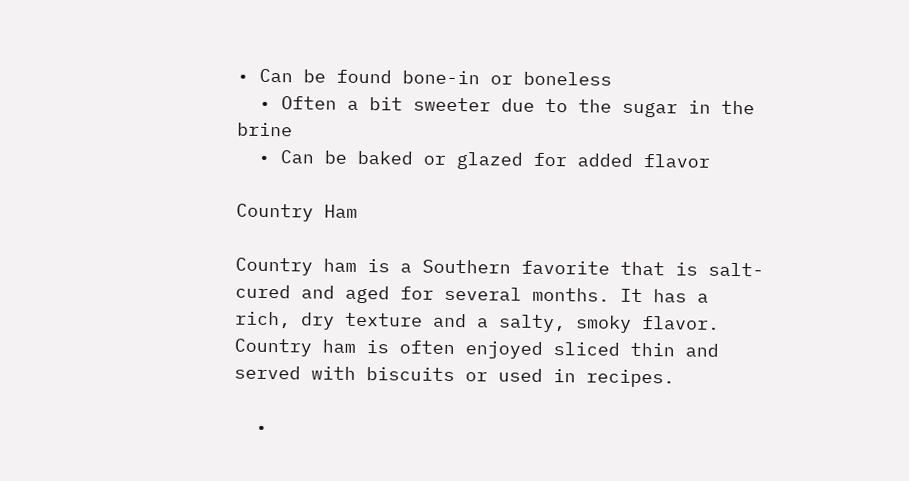• Can be found bone-in or boneless
  • Often a bit sweeter due to the sugar in the brine
  • Can be baked or glazed for added flavor

Country Ham

Country ham is a Southern favorite that is salt-cured and aged for several months. It has a rich, dry texture and a salty, smoky flavor. Country ham is often enjoyed sliced thin and served with biscuits or used in recipes.

  •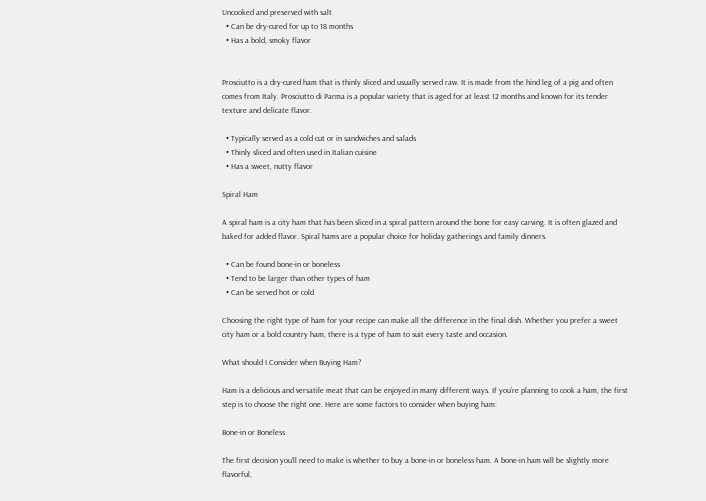Uncooked and preserved with salt
  • Can be dry-cured for up to 18 months
  • Has a bold, smoky flavor


Prosciutto is a dry-cured ham that is thinly sliced and usually served raw. It is made from the hind leg of a pig and often comes from Italy. Prosciutto di Parma is a popular variety that is aged for at least 12 months and known for its tender texture and delicate flavor.

  • Typically served as a cold cut or in sandwiches and salads
  • Thinly sliced and often used in Italian cuisine
  • Has a sweet, nutty flavor

Spiral Ham

A spiral ham is a city ham that has been sliced in a spiral pattern around the bone for easy carving. It is often glazed and baked for added flavor. Spiral hams are a popular choice for holiday gatherings and family dinners.

  • Can be found bone-in or boneless
  • Tend to be larger than other types of ham
  • Can be served hot or cold

Choosing the right type of ham for your recipe can make all the difference in the final dish. Whether you prefer a sweet city ham or a bold country ham, there is a type of ham to suit every taste and occasion.

What should I Consider when Buying Ham?

Ham is a delicious and versatile meat that can be enjoyed in many different ways. If you’re planning to cook a ham, the first step is to choose the right one. Here are some factors to consider when buying ham:

Bone-in or Boneless

The first decision you’ll need to make is whether to buy a bone-in or boneless ham. A bone-in ham will be slightly more flavorful,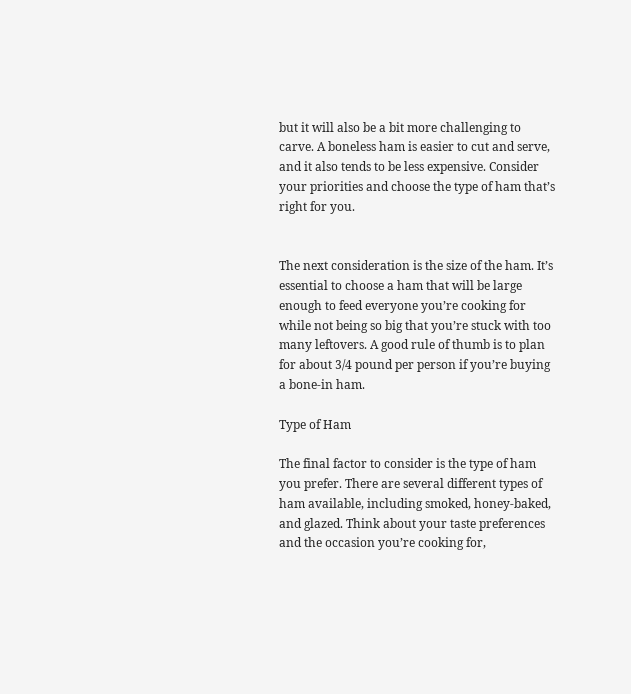but it will also be a bit more challenging to carve. A boneless ham is easier to cut and serve, and it also tends to be less expensive. Consider your priorities and choose the type of ham that’s right for you.


The next consideration is the size of the ham. It’s essential to choose a ham that will be large enough to feed everyone you’re cooking for while not being so big that you’re stuck with too many leftovers. A good rule of thumb is to plan for about 3/4 pound per person if you’re buying a bone-in ham.

Type of Ham

The final factor to consider is the type of ham you prefer. There are several different types of ham available, including smoked, honey-baked, and glazed. Think about your taste preferences and the occasion you’re cooking for,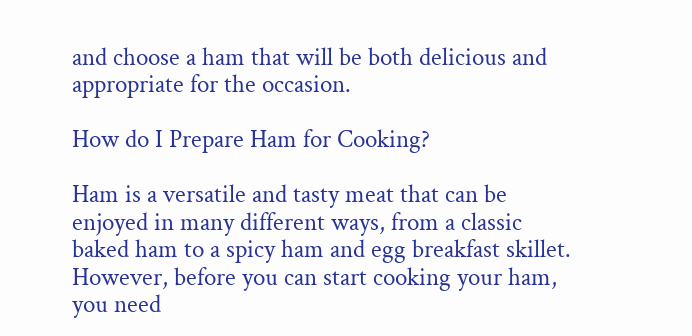and choose a ham that will be both delicious and appropriate for the occasion.

How do I Prepare Ham for Cooking?

Ham is a versatile and tasty meat that can be enjoyed in many different ways, from a classic baked ham to a spicy ham and egg breakfast skillet. However, before you can start cooking your ham, you need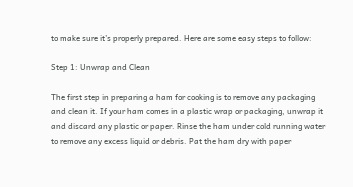to make sure it’s properly prepared. Here are some easy steps to follow:

Step 1: Unwrap and Clean

The first step in preparing a ham for cooking is to remove any packaging and clean it. If your ham comes in a plastic wrap or packaging, unwrap it and discard any plastic or paper. Rinse the ham under cold running water to remove any excess liquid or debris. Pat the ham dry with paper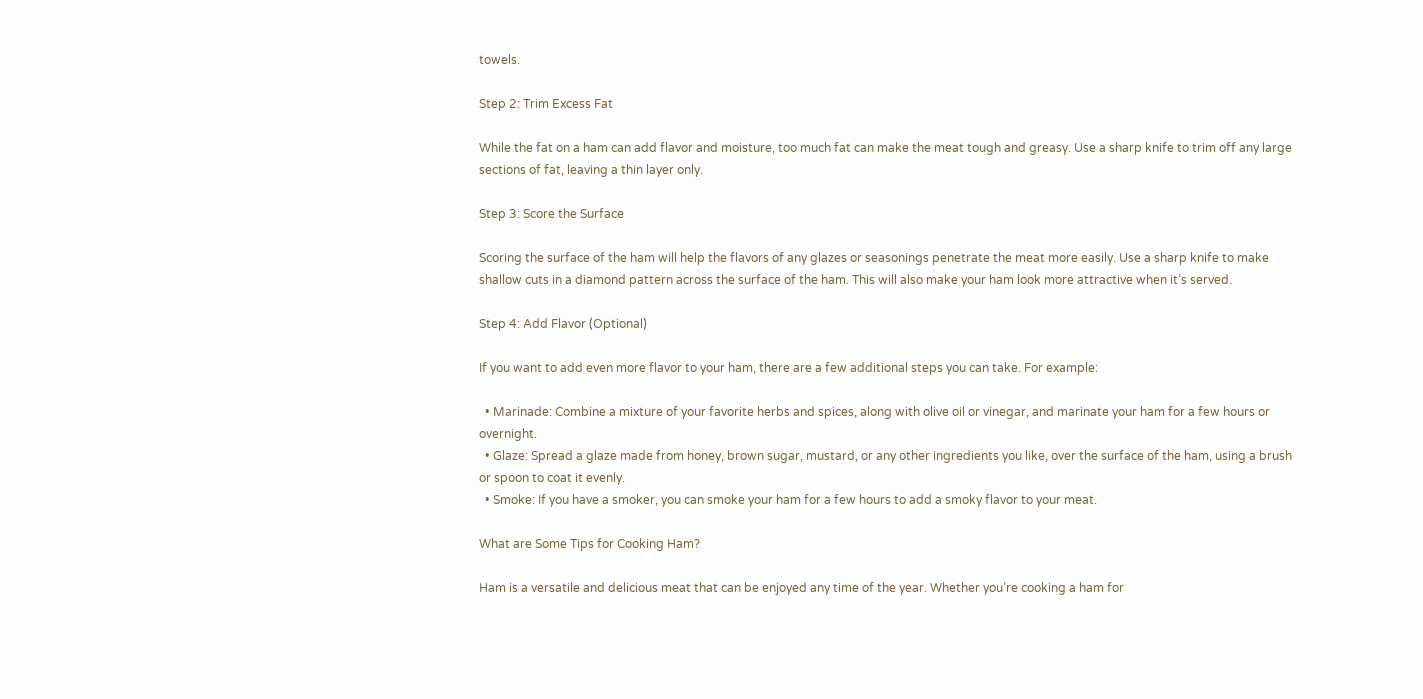towels.

Step 2: Trim Excess Fat

While the fat on a ham can add flavor and moisture, too much fat can make the meat tough and greasy. Use a sharp knife to trim off any large sections of fat, leaving a thin layer only.

Step 3: Score the Surface

Scoring the surface of the ham will help the flavors of any glazes or seasonings penetrate the meat more easily. Use a sharp knife to make shallow cuts in a diamond pattern across the surface of the ham. This will also make your ham look more attractive when it’s served.

Step 4: Add Flavor (Optional)

If you want to add even more flavor to your ham, there are a few additional steps you can take. For example:

  • Marinade: Combine a mixture of your favorite herbs and spices, along with olive oil or vinegar, and marinate your ham for a few hours or overnight.
  • Glaze: Spread a glaze made from honey, brown sugar, mustard, or any other ingredients you like, over the surface of the ham, using a brush or spoon to coat it evenly.
  • Smoke: If you have a smoker, you can smoke your ham for a few hours to add a smoky flavor to your meat.

What are Some Tips for Cooking Ham?

Ham is a versatile and delicious meat that can be enjoyed any time of the year. Whether you’re cooking a ham for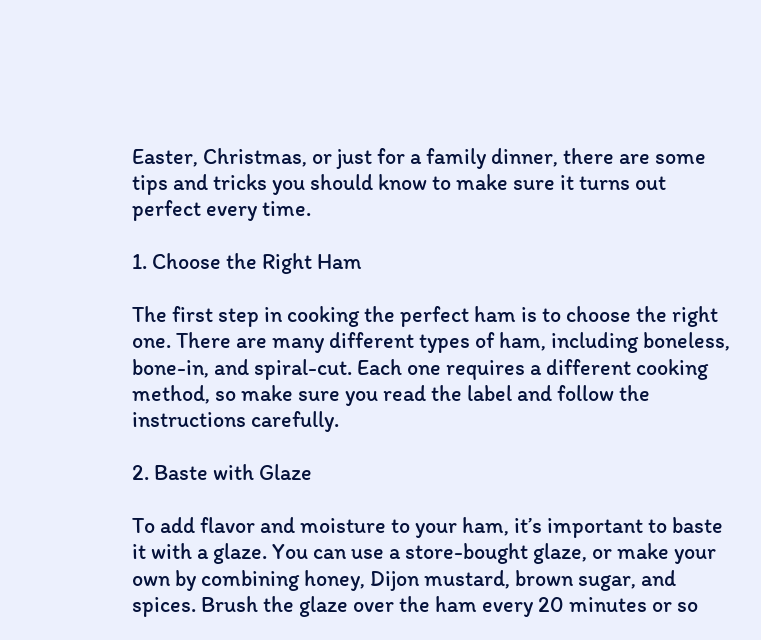Easter, Christmas, or just for a family dinner, there are some tips and tricks you should know to make sure it turns out perfect every time.

1. Choose the Right Ham

The first step in cooking the perfect ham is to choose the right one. There are many different types of ham, including boneless, bone-in, and spiral-cut. Each one requires a different cooking method, so make sure you read the label and follow the instructions carefully.

2. Baste with Glaze

To add flavor and moisture to your ham, it’s important to baste it with a glaze. You can use a store-bought glaze, or make your own by combining honey, Dijon mustard, brown sugar, and spices. Brush the glaze over the ham every 20 minutes or so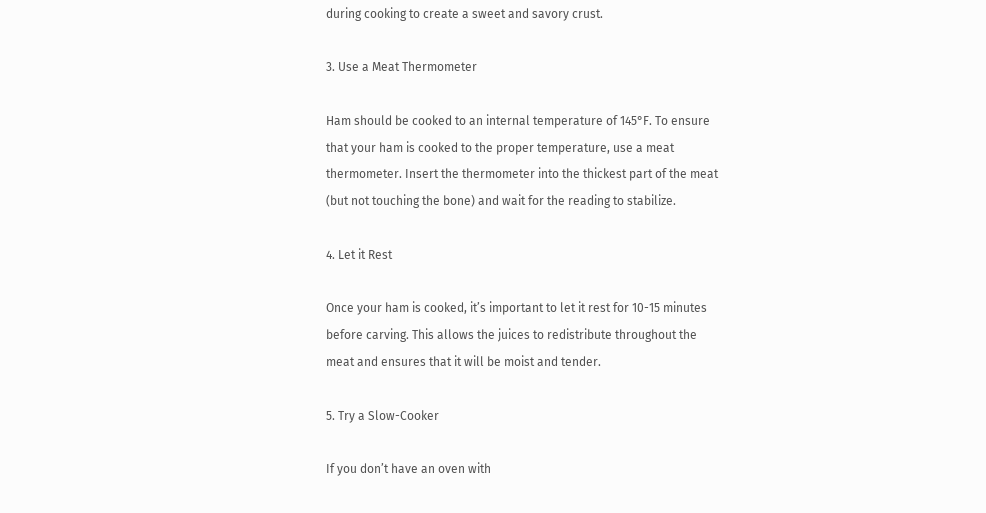during cooking to create a sweet and savory crust.

3. Use a Meat Thermometer

Ham should be cooked to an internal temperature of 145°F. To ensure that your ham is cooked to the proper temperature, use a meat thermometer. Insert the thermometer into the thickest part of the meat (but not touching the bone) and wait for the reading to stabilize.

4. Let it Rest

Once your ham is cooked, it’s important to let it rest for 10-15 minutes before carving. This allows the juices to redistribute throughout the meat and ensures that it will be moist and tender.

5. Try a Slow-Cooker

If you don’t have an oven with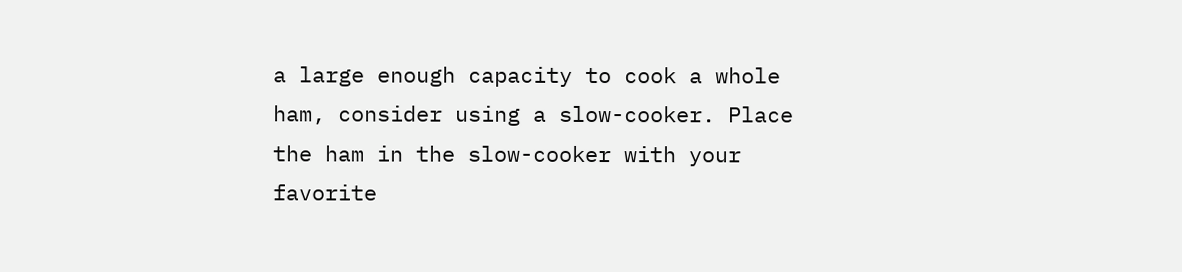a large enough capacity to cook a whole ham, consider using a slow-cooker. Place the ham in the slow-cooker with your favorite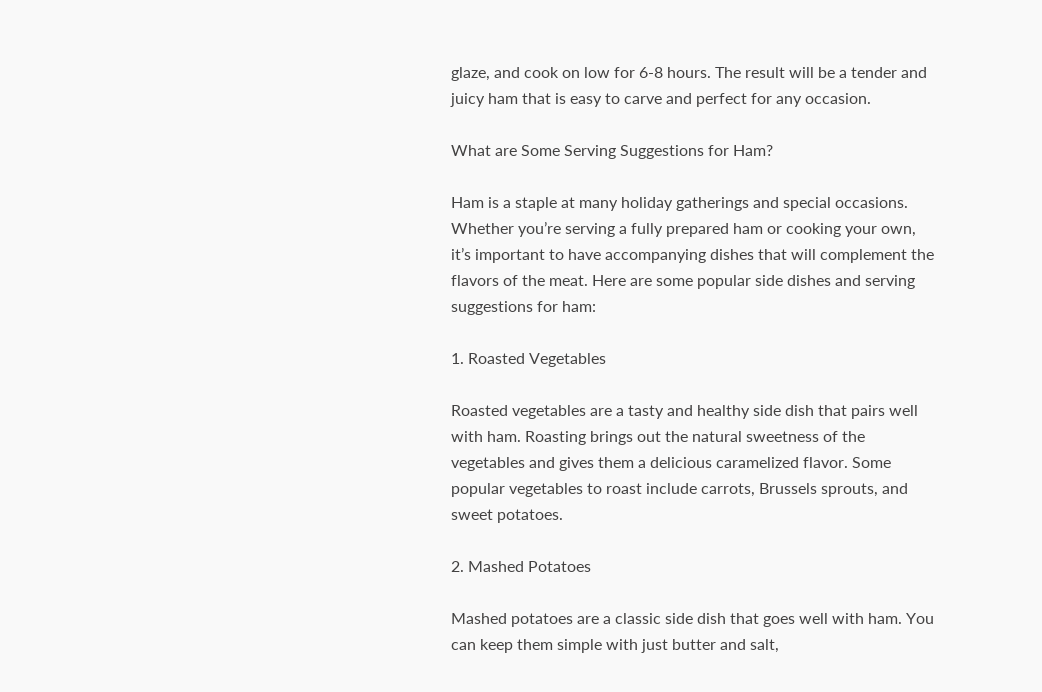glaze, and cook on low for 6-8 hours. The result will be a tender and juicy ham that is easy to carve and perfect for any occasion.

What are Some Serving Suggestions for Ham?

Ham is a staple at many holiday gatherings and special occasions. Whether you’re serving a fully prepared ham or cooking your own, it’s important to have accompanying dishes that will complement the flavors of the meat. Here are some popular side dishes and serving suggestions for ham:

1. Roasted Vegetables

Roasted vegetables are a tasty and healthy side dish that pairs well with ham. Roasting brings out the natural sweetness of the vegetables and gives them a delicious caramelized flavor. Some popular vegetables to roast include carrots, Brussels sprouts, and sweet potatoes.

2. Mashed Potatoes

Mashed potatoes are a classic side dish that goes well with ham. You can keep them simple with just butter and salt,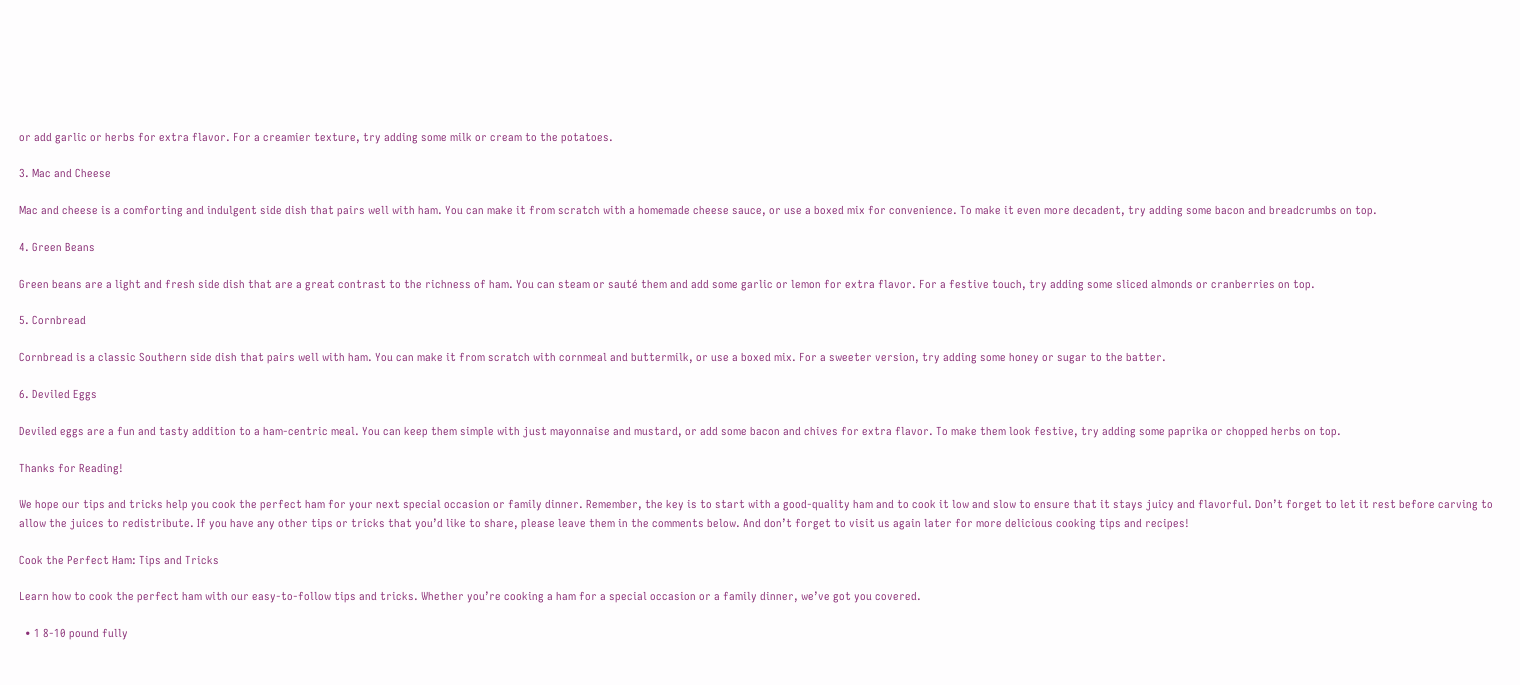or add garlic or herbs for extra flavor. For a creamier texture, try adding some milk or cream to the potatoes.

3. Mac and Cheese

Mac and cheese is a comforting and indulgent side dish that pairs well with ham. You can make it from scratch with a homemade cheese sauce, or use a boxed mix for convenience. To make it even more decadent, try adding some bacon and breadcrumbs on top.

4. Green Beans

Green beans are a light and fresh side dish that are a great contrast to the richness of ham. You can steam or sauté them and add some garlic or lemon for extra flavor. For a festive touch, try adding some sliced almonds or cranberries on top.

5. Cornbread

Cornbread is a classic Southern side dish that pairs well with ham. You can make it from scratch with cornmeal and buttermilk, or use a boxed mix. For a sweeter version, try adding some honey or sugar to the batter.

6. Deviled Eggs

Deviled eggs are a fun and tasty addition to a ham-centric meal. You can keep them simple with just mayonnaise and mustard, or add some bacon and chives for extra flavor. To make them look festive, try adding some paprika or chopped herbs on top.

Thanks for Reading!

We hope our tips and tricks help you cook the perfect ham for your next special occasion or family dinner. Remember, the key is to start with a good-quality ham and to cook it low and slow to ensure that it stays juicy and flavorful. Don’t forget to let it rest before carving to allow the juices to redistribute. If you have any other tips or tricks that you’d like to share, please leave them in the comments below. And don’t forget to visit us again later for more delicious cooking tips and recipes!

Cook the Perfect Ham: Tips and Tricks

Learn how to cook the perfect ham with our easy-to-follow tips and tricks. Whether you’re cooking a ham for a special occasion or a family dinner, we’ve got you covered.

  • 1 8-10 pound fully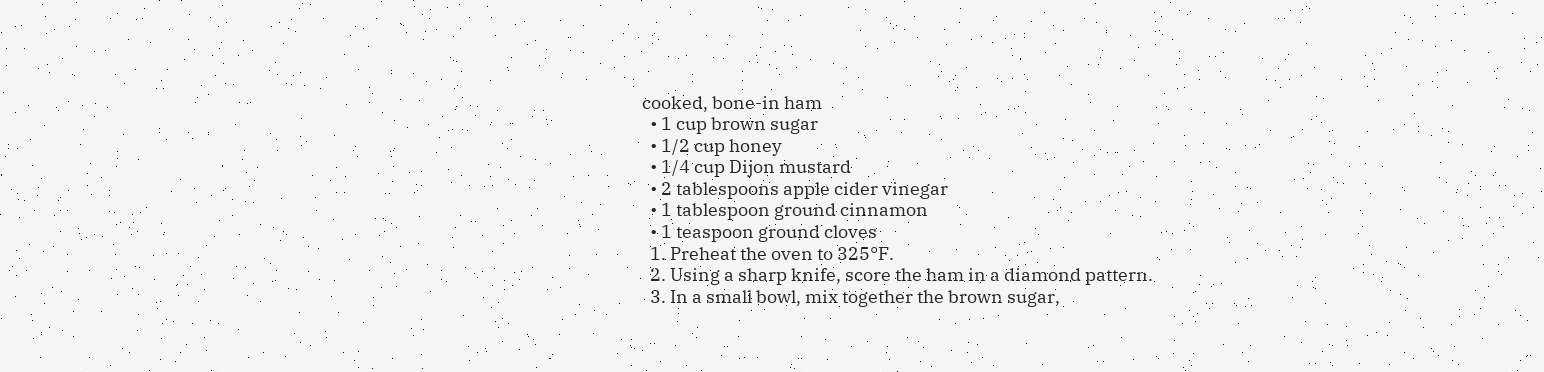cooked, bone-in ham
  • 1 cup brown sugar
  • 1/2 cup honey
  • 1/4 cup Dijon mustard
  • 2 tablespoons apple cider vinegar
  • 1 tablespoon ground cinnamon
  • 1 teaspoon ground cloves
  1. Preheat the oven to 325°F.
  2. Using a sharp knife, score the ham in a diamond pattern.
  3. In a small bowl, mix together the brown sugar,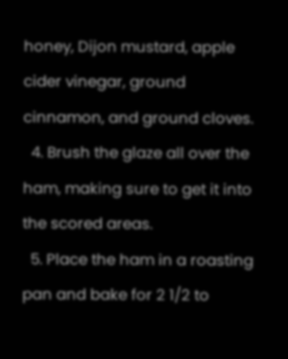honey, Dijon mustard, apple cider vinegar, ground cinnamon, and ground cloves.
  4. Brush the glaze all over the ham, making sure to get it into the scored areas.
  5. Place the ham in a roasting pan and bake for 2 1/2 to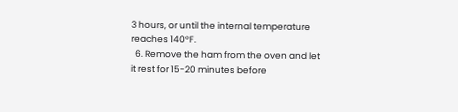3 hours, or until the internal temperature reaches 140°F.
  6. Remove the ham from the oven and let it rest for 15-20 minutes before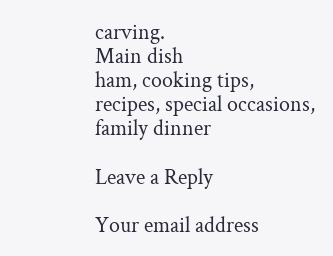carving.
Main dish
ham, cooking tips, recipes, special occasions, family dinner

Leave a Reply

Your email address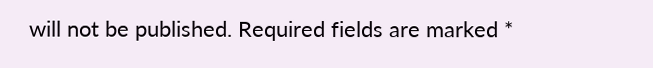will not be published. Required fields are marked *